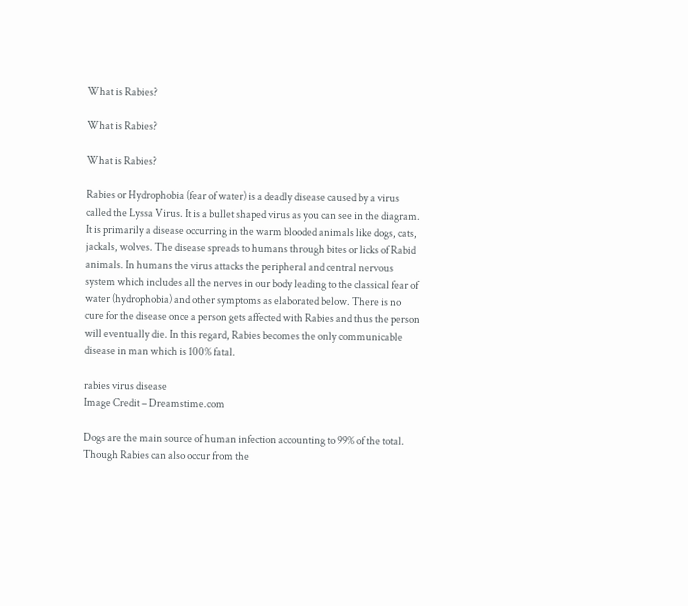What is Rabies?

What is Rabies?

What is Rabies?

Rabies or Hydrophobia (fear of water) is a deadly disease caused by a virus called the Lyssa Virus. It is a bullet shaped virus as you can see in the diagram. It is primarily a disease occurring in the warm blooded animals like dogs, cats, jackals, wolves. The disease spreads to humans through bites or licks of Rabid animals. In humans the virus attacks the peripheral and central nervous system which includes all the nerves in our body leading to the classical fear of water (hydrophobia) and other symptoms as elaborated below. There is no cure for the disease once a person gets affected with Rabies and thus the person will eventually die. In this regard, Rabies becomes the only communicable disease in man which is 100% fatal.

rabies virus disease
Image Credit – Dreamstime.com

Dogs are the main source of human infection accounting to 99% of the total. Though Rabies can also occur from the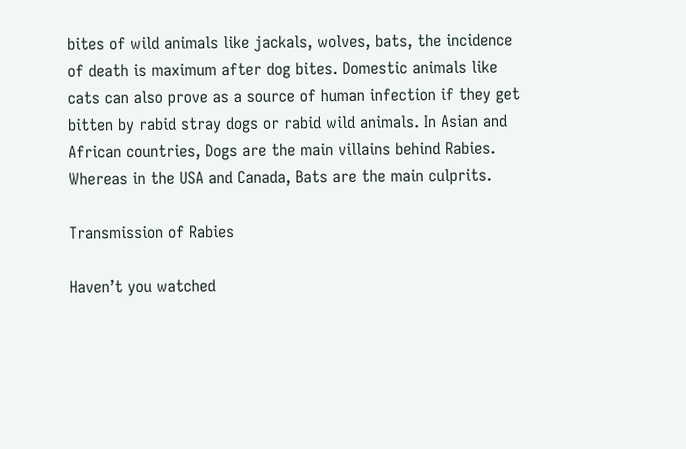bites of wild animals like jackals, wolves, bats, the incidence of death is maximum after dog bites. Domestic animals like cats can also prove as a source of human infection if they get bitten by rabid stray dogs or rabid wild animals. In Asian and African countries, Dogs are the main villains behind Rabies. Whereas in the USA and Canada, Bats are the main culprits.

Transmission of Rabies

Haven’t you watched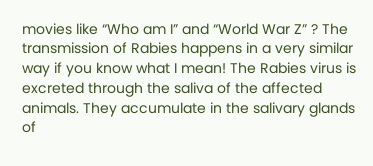movies like “Who am I” and “World War Z” ? The transmission of Rabies happens in a very similar way if you know what I mean! The Rabies virus is excreted through the saliva of the affected animals. They accumulate in the salivary glands of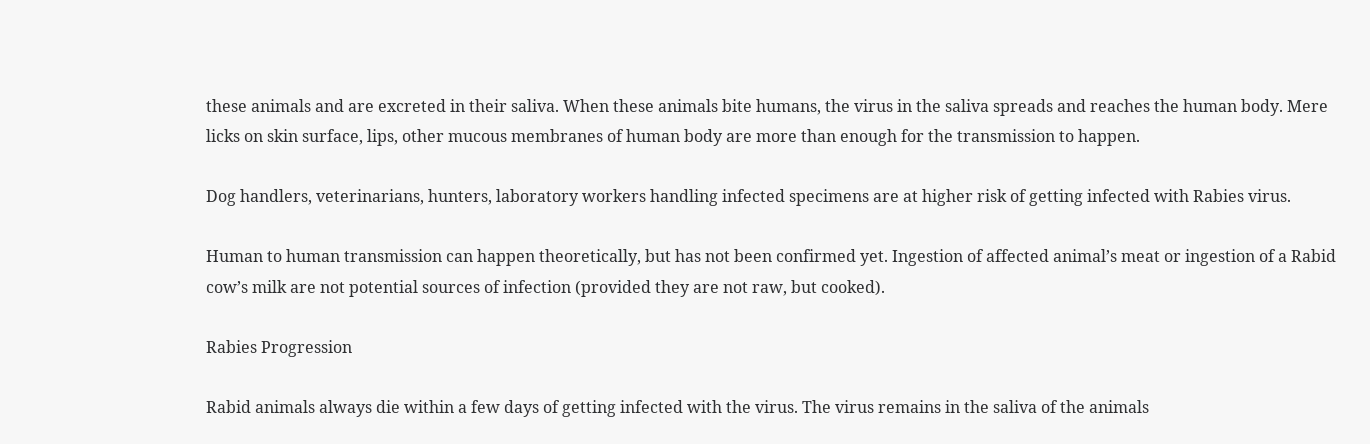these animals and are excreted in their saliva. When these animals bite humans, the virus in the saliva spreads and reaches the human body. Mere licks on skin surface, lips, other mucous membranes of human body are more than enough for the transmission to happen.

Dog handlers, veterinarians, hunters, laboratory workers handling infected specimens are at higher risk of getting infected with Rabies virus.

Human to human transmission can happen theoretically, but has not been confirmed yet. Ingestion of affected animal’s meat or ingestion of a Rabid cow’s milk are not potential sources of infection (provided they are not raw, but cooked).

Rabies Progression

Rabid animals always die within a few days of getting infected with the virus. The virus remains in the saliva of the animals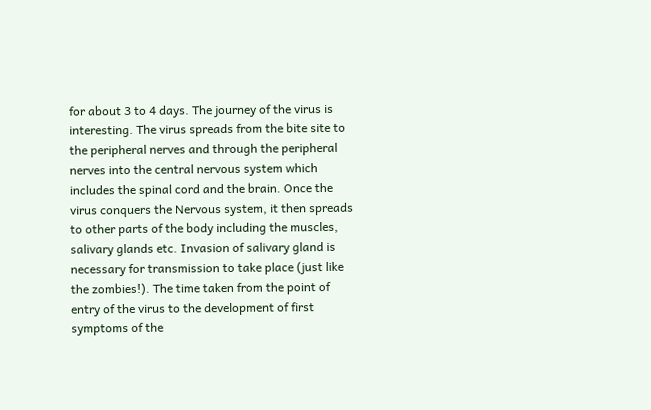for about 3 to 4 days. The journey of the virus is interesting. The virus spreads from the bite site to the peripheral nerves and through the peripheral nerves into the central nervous system which includes the spinal cord and the brain. Once the virus conquers the Nervous system, it then spreads to other parts of the body including the muscles, salivary glands etc. Invasion of salivary gland is necessary for transmission to take place (just like the zombies!). The time taken from the point of entry of the virus to the development of first symptoms of the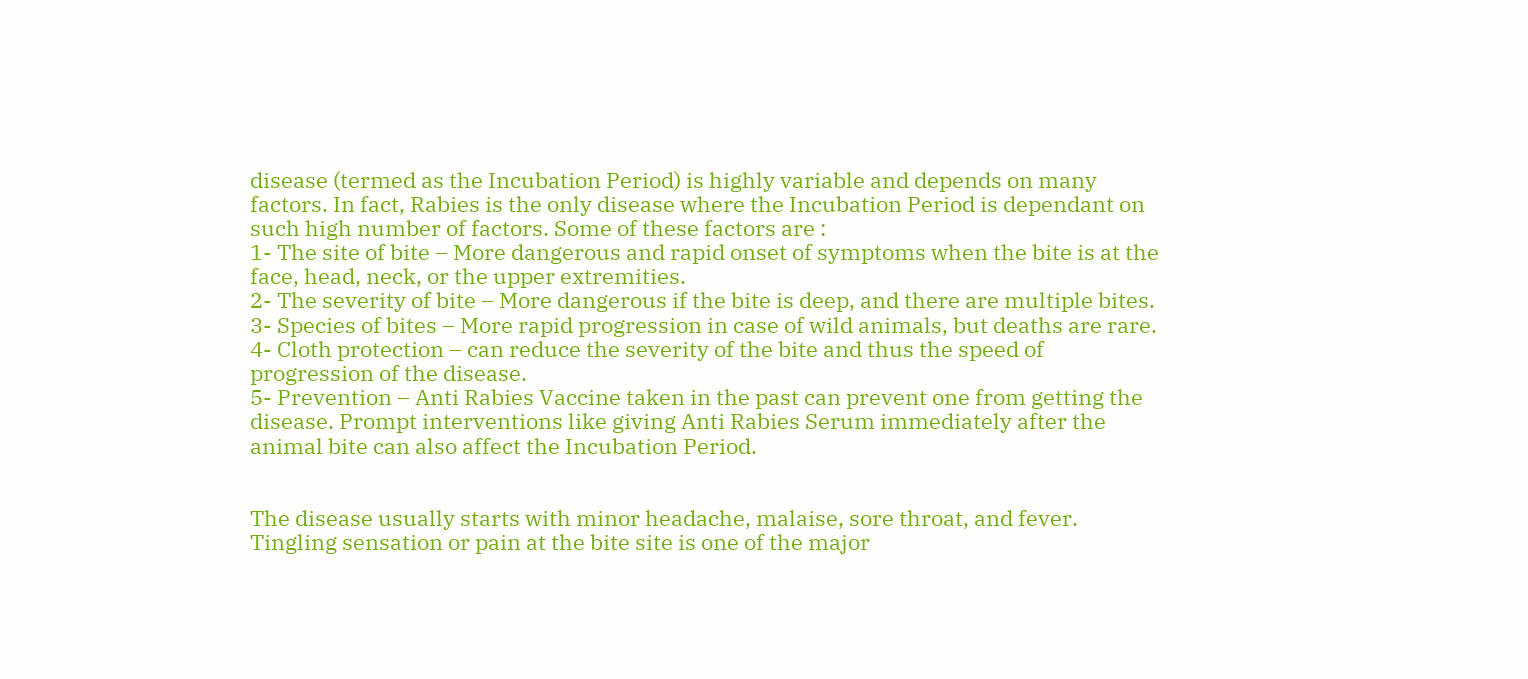disease (termed as the Incubation Period) is highly variable and depends on many factors. In fact, Rabies is the only disease where the Incubation Period is dependant on such high number of factors. Some of these factors are :
1- The site of bite – More dangerous and rapid onset of symptoms when the bite is at the face, head, neck, or the upper extremities.
2- The severity of bite – More dangerous if the bite is deep, and there are multiple bites.
3- Species of bites – More rapid progression in case of wild animals, but deaths are rare.
4- Cloth protection – can reduce the severity of the bite and thus the speed of progression of the disease.
5- Prevention – Anti Rabies Vaccine taken in the past can prevent one from getting the disease. Prompt interventions like giving Anti Rabies Serum immediately after the animal bite can also affect the Incubation Period.


The disease usually starts with minor headache, malaise, sore throat, and fever. Tingling sensation or pain at the bite site is one of the major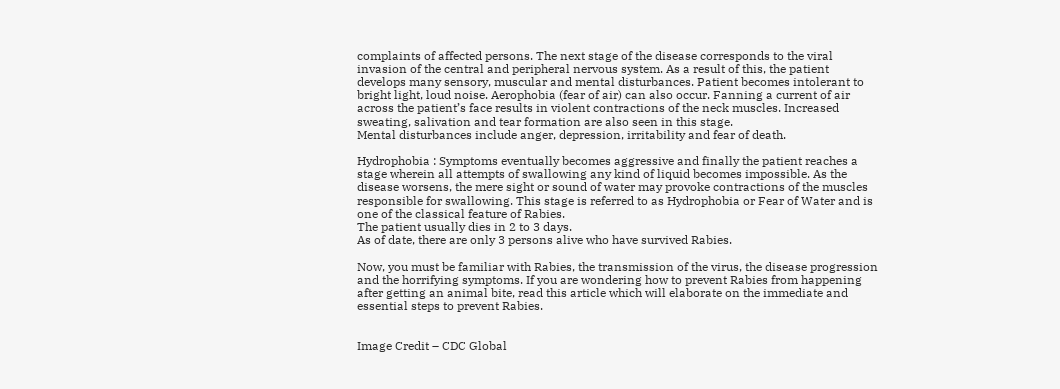complaints of affected persons. The next stage of the disease corresponds to the viral invasion of the central and peripheral nervous system. As a result of this, the patient develops many sensory, muscular and mental disturbances. Patient becomes intolerant to bright light, loud noise. Aerophobia (fear of air) can also occur. Fanning a current of air across the patient’s face results in violent contractions of the neck muscles. Increased sweating, salivation and tear formation are also seen in this stage.
Mental disturbances include anger, depression, irritability and fear of death.

Hydrophobia : Symptoms eventually becomes aggressive and finally the patient reaches a stage wherein all attempts of swallowing any kind of liquid becomes impossible. As the disease worsens, the mere sight or sound of water may provoke contractions of the muscles responsible for swallowing. This stage is referred to as Hydrophobia or Fear of Water and is one of the classical feature of Rabies.
The patient usually dies in 2 to 3 days.
As of date, there are only 3 persons alive who have survived Rabies.

Now, you must be familiar with Rabies, the transmission of the virus, the disease progression and the horrifying symptoms. If you are wondering how to prevent Rabies from happening after getting an animal bite, read this article which will elaborate on the immediate and essential steps to prevent Rabies.


Image Credit – CDC Global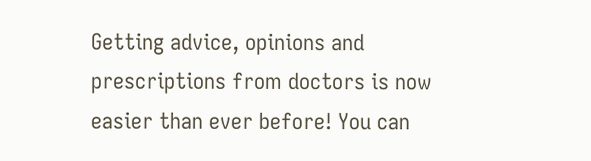Getting advice, opinions and prescriptions from doctors is now easier than ever before! You can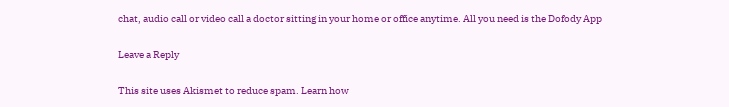chat, audio call or video call a doctor sitting in your home or office anytime. All you need is the Dofody App

Leave a Reply

This site uses Akismet to reduce spam. Learn how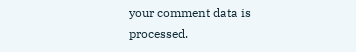your comment data is processed.